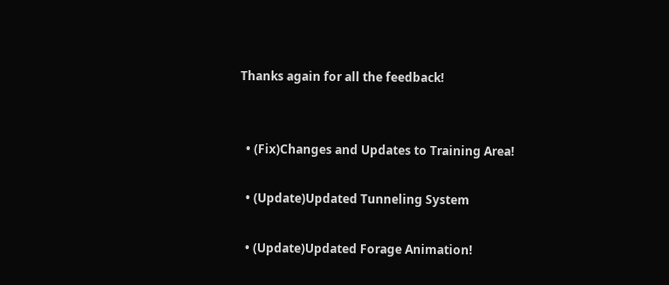Thanks again for all the feedback!


  • (Fix)Changes and Updates to Training Area!

  • (Update)Updated Tunneling System

  • (Update)Updated Forage Animation!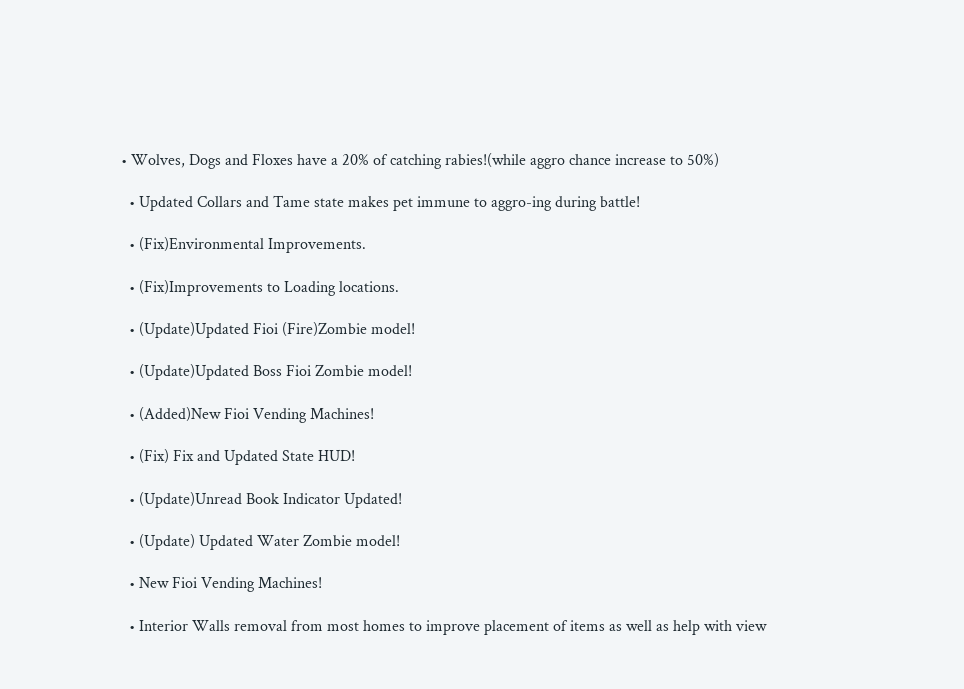• Wolves, Dogs and Floxes have a 20% of catching rabies!(while aggro chance increase to 50%)

  • Updated Collars and Tame state makes pet immune to aggro-ing during battle!

  • (Fix)Environmental Improvements.

  • (Fix)Improvements to Loading locations.

  • (Update)Updated Fioi (Fire)Zombie model!

  • (Update)Updated Boss Fioi Zombie model!

  • (Added)New Fioi Vending Machines!

  • (Fix) Fix and Updated State HUD!

  • (Update)Unread Book Indicator Updated!

  • (Update) Updated Water Zombie model!

  • New Fioi Vending Machines!

  • Interior Walls removal from most homes to improve placement of items as well as help with view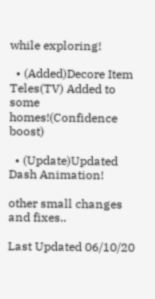while exploring!

  • (Added)Decore Item Teles(TV) Added to some homes!(Confidence boost)

  • (Update)Updated Dash Animation!

other small changes and fixes..

Last Updated 06/10/20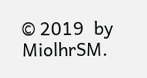© 2019  by MiolhrSM.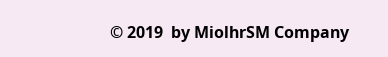© 2019  by MiolhrSM Company